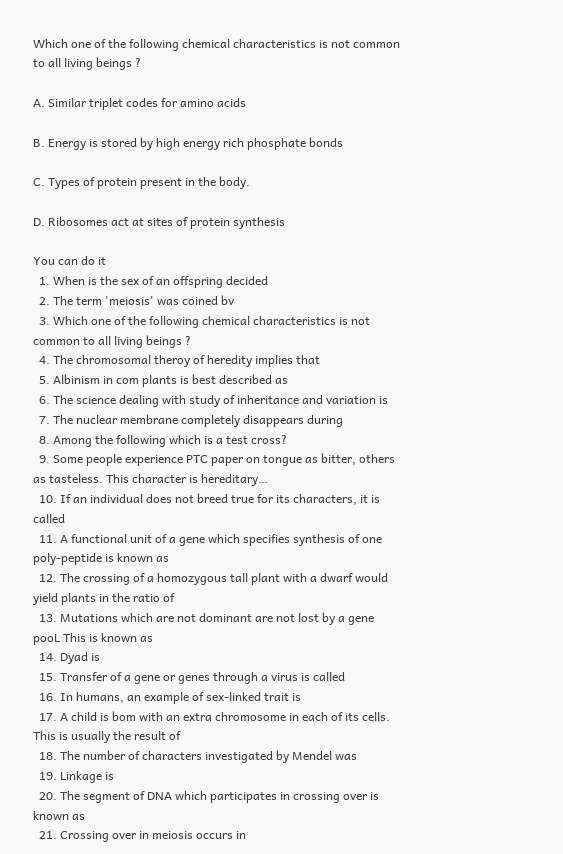Which one of the following chemical characteristics is not common to all living beings ?

A. Similar triplet codes for amino acids

B. Energy is stored by high energy rich phosphate bonds

C. Types of protein present in the body.

D. Ribosomes act at sites of protein synthesis

You can do it
  1. When is the sex of an offspring decided
  2. The term 'meiosis' was coined bv
  3. Which one of the following chemical characteristics is not common to all living beings ?
  4. The chromosomal theroy of heredity implies that
  5. Albinism in com plants is best described as
  6. The science dealing with study of inheritance and variation is
  7. The nuclear membrane completely disappears during
  8. Among the following which is a test cross?
  9. Some people experience PTC paper on tongue as bitter, others as tasteless. This character is hereditary…
  10. If an individual does not breed true for its characters, it is called
  11. A functional unit of a gene which specifies synthesis of one poly-peptide is known as
  12. The crossing of a homozygous tall plant with a dwarf would yield plants in the ratio of
  13. Mutations which are not dominant are not lost by a gene pooL This is known as
  14. Dyad is
  15. Transfer of a gene or genes through a virus is called
  16. In humans, an example of sex-linked trait is
  17. A child is bom with an extra chromosome in each of its cells. This is usually the result of
  18. The number of characters investigated by Mendel was
  19. Linkage is
  20. The segment of DNA which participates in crossing over is known as
  21. Crossing over in meiosis occurs in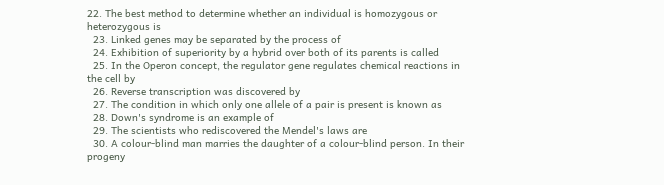22. The best method to determine whether an individual is homozygous or heterozygous is
  23. Linked genes may be separated by the process of
  24. Exhibition of superiority by a hybrid over both of its parents is called
  25. In the Operon concept, the regulator gene regulates chemical reactions in the cell by
  26. Reverse transcription was discovered by
  27. The condition in which only one allele of a pair is present is known as
  28. Down's syndrome is an example of
  29. The scientists who rediscovered the Mendel's laws are
  30. A colour-blind man marries the daughter of a colour-blind person. In their progeny